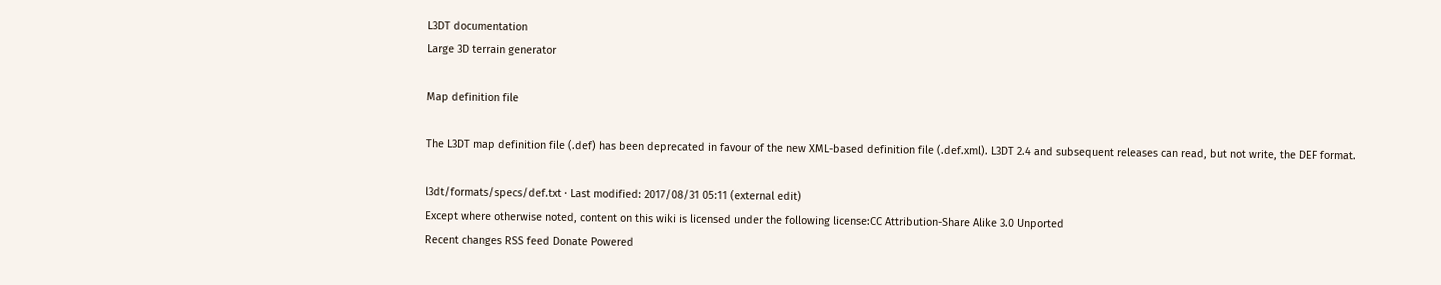L3DT documentation
Large 3D terrain generator

Map definition file

The L3DT map definition file (.def) has been deprecated in favour of the new XML-based definition file (.def.xml). L3DT 2.4 and subsequent releases can read, but not write, the DEF format.

l3dt/formats/specs/def.txt · Last modified: 2017/08/31 05:11 (external edit)
Except where otherwise noted, content on this wiki is licensed under the following license:CC Attribution-Share Alike 3.0 Unported
Recent changes RSS feed Donate Powered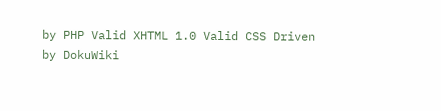by PHP Valid XHTML 1.0 Valid CSS Driven by DokuWiki